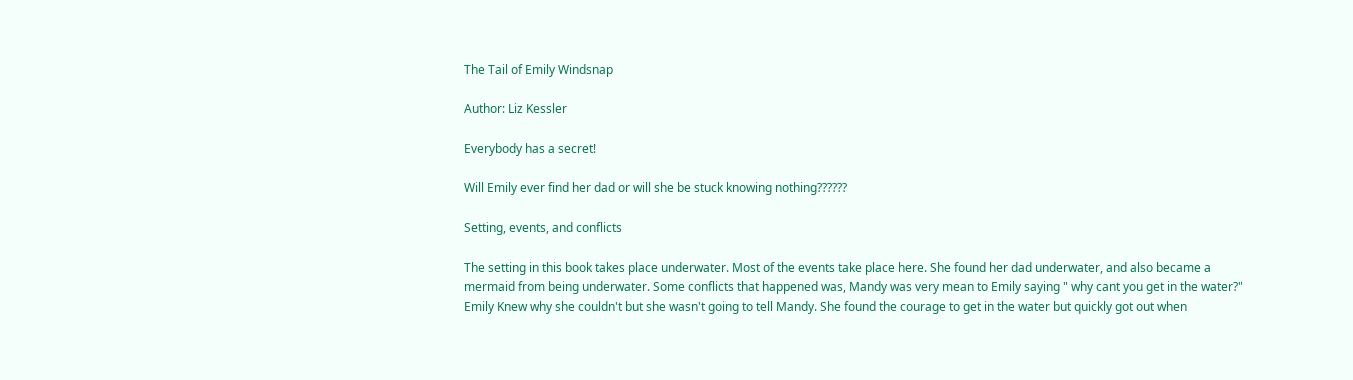The Tail of Emily Windsnap

Author: Liz Kessler

Everybody has a secret!

Will Emily ever find her dad or will she be stuck knowing nothing??????

Setting, events, and conflicts

The setting in this book takes place underwater. Most of the events take place here. She found her dad underwater, and also became a mermaid from being underwater. Some conflicts that happened was, Mandy was very mean to Emily saying " why cant you get in the water?" Emily Knew why she couldn't but she wasn't going to tell Mandy. She found the courage to get in the water but quickly got out when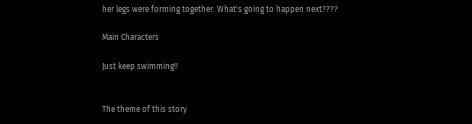her legs were forming together. What's going to happen next????

Main Characters

Just keep swimming!!


The theme of this story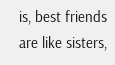is, best friends are like sisters,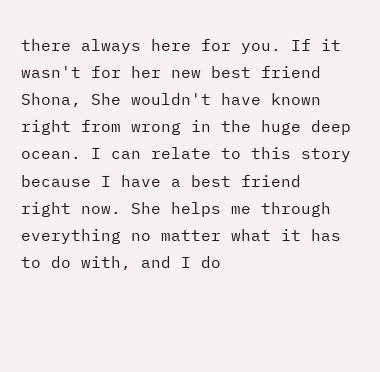there always here for you. If it wasn't for her new best friend Shona, She wouldn't have known right from wrong in the huge deep ocean. I can relate to this story because I have a best friend right now. She helps me through everything no matter what it has to do with, and I do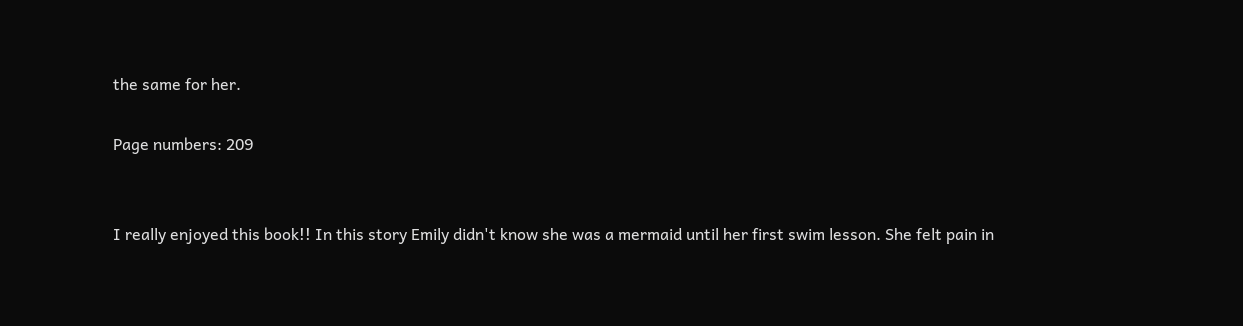the same for her.

Page numbers: 209


I really enjoyed this book!! In this story Emily didn't know she was a mermaid until her first swim lesson. She felt pain in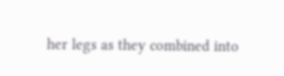her legs as they combined into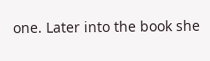one. Later into the book she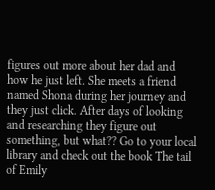figures out more about her dad and how he just left. She meets a friend named Shona during her journey and they just click. After days of looking and researching they figure out something, but what?? Go to your local library and check out the book The tail of Emily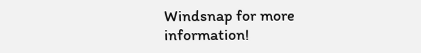Windsnap for more information!